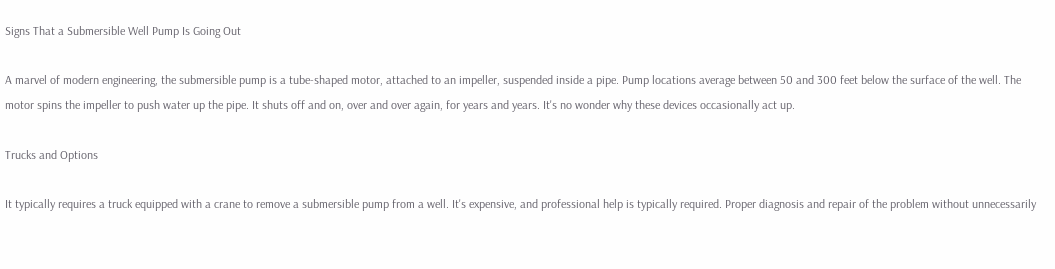Signs That a Submersible Well Pump Is Going Out

A marvel of modern engineering, the submersible pump is a tube-shaped motor, attached to an impeller, suspended inside a pipe. Pump locations average between 50 and 300 feet below the surface of the well. The motor spins the impeller to push water up the pipe. It shuts off and on, over and over again, for years and years. It's no wonder why these devices occasionally act up.

Trucks and Options

It typically requires a truck equipped with a crane to remove a submersible pump from a well. It's expensive, and professional help is typically required. Proper diagnosis and repair of the problem without unnecessarily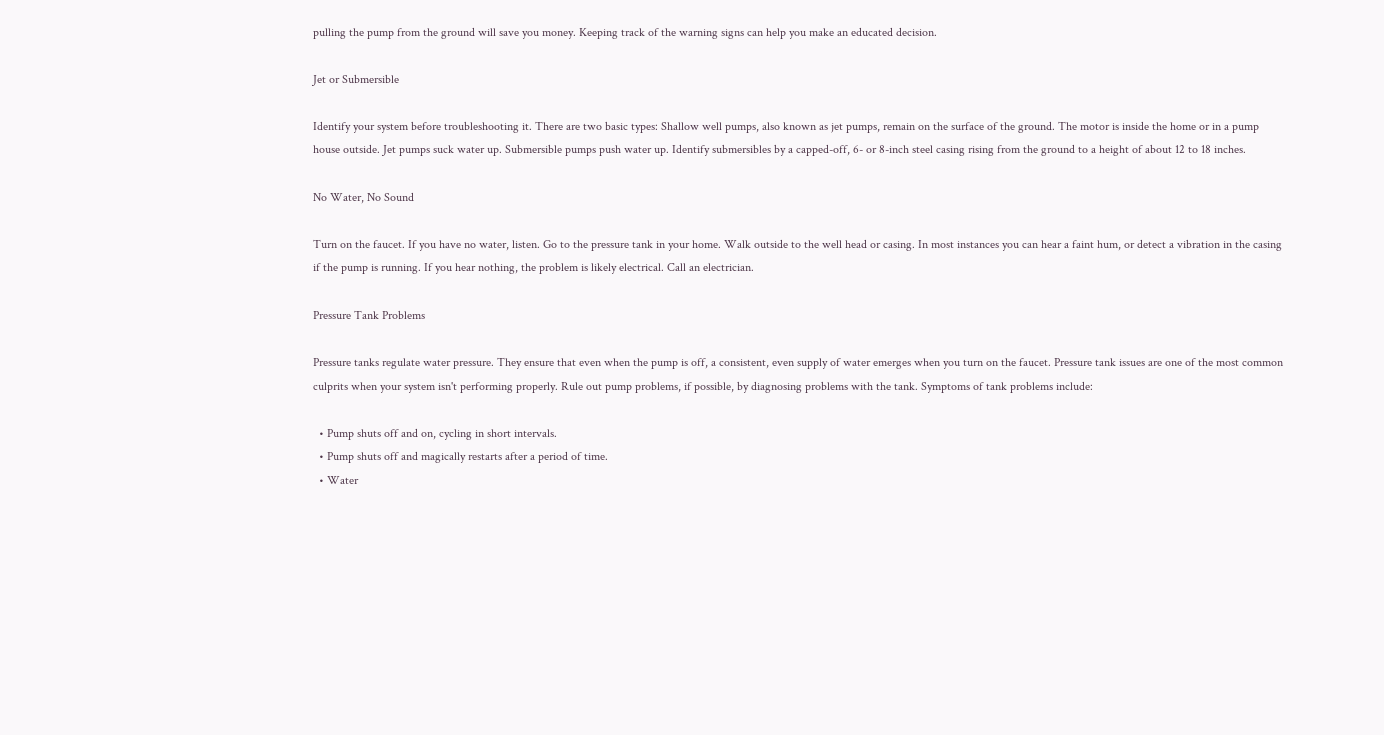pulling the pump from the ground will save you money. Keeping track of the warning signs can help you make an educated decision.

Jet or Submersible

Identify your system before troubleshooting it. There are two basic types: Shallow well pumps, also known as jet pumps, remain on the surface of the ground. The motor is inside the home or in a pump house outside. Jet pumps suck water up. Submersible pumps push water up. Identify submersibles by a capped-off, 6- or 8-inch steel casing rising from the ground to a height of about 12 to 18 inches.

No Water, No Sound

Turn on the faucet. If you have no water, listen. Go to the pressure tank in your home. Walk outside to the well head or casing. In most instances you can hear a faint hum, or detect a vibration in the casing if the pump is running. If you hear nothing, the problem is likely electrical. Call an electrician.

Pressure Tank Problems

Pressure tanks regulate water pressure. They ensure that even when the pump is off, a consistent, even supply of water emerges when you turn on the faucet. Pressure tank issues are one of the most common culprits when your system isn't performing properly. Rule out pump problems, if possible, by diagnosing problems with the tank. Symptoms of tank problems include:

  • Pump shuts off and on, cycling in short intervals.
  • Pump shuts off and magically restarts after a period of time.
  • Water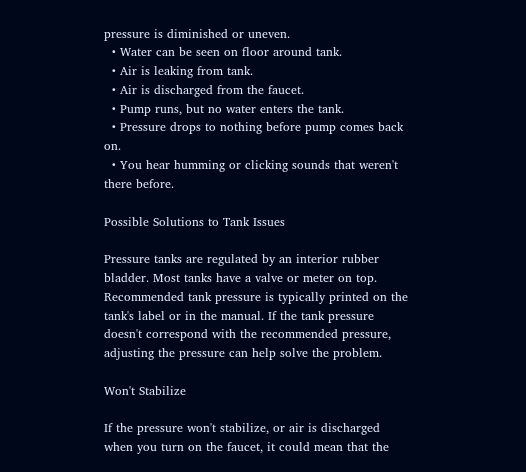pressure is diminished or uneven.
  • Water can be seen on floor around tank.
  • Air is leaking from tank.
  • Air is discharged from the faucet.
  • Pump runs, but no water enters the tank.
  • Pressure drops to nothing before pump comes back on.
  • You hear humming or clicking sounds that weren't there before.

Possible Solutions to Tank Issues

Pressure tanks are regulated by an interior rubber bladder. Most tanks have a valve or meter on top. Recommended tank pressure is typically printed on the tank's label or in the manual. If the tank pressure doesn't correspond with the recommended pressure, adjusting the pressure can help solve the problem.

Won't Stabilize

If the pressure won't stabilize, or air is discharged when you turn on the faucet, it could mean that the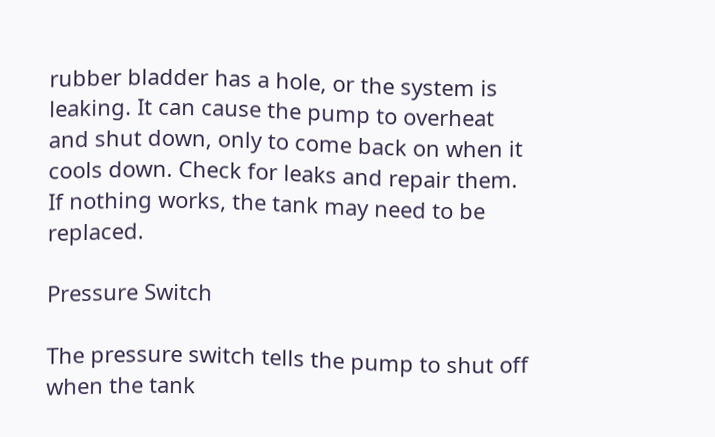rubber bladder has a hole, or the system is leaking. It can cause the pump to overheat and shut down, only to come back on when it cools down. Check for leaks and repair them. If nothing works, the tank may need to be replaced.

Pressure Switch

The pressure switch tells the pump to shut off when the tank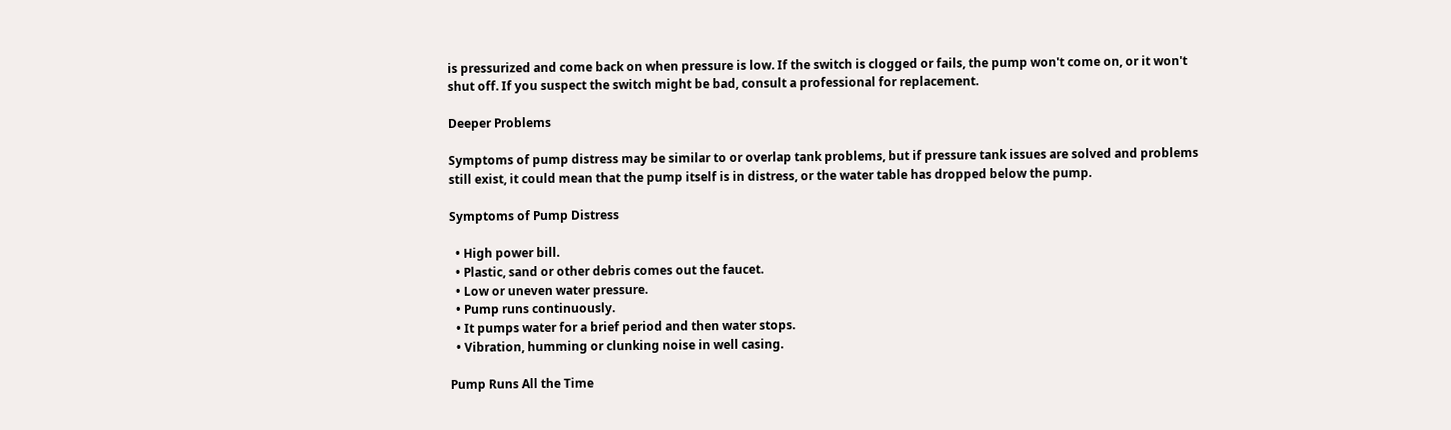is pressurized and come back on when pressure is low. If the switch is clogged or fails, the pump won't come on, or it won't shut off. If you suspect the switch might be bad, consult a professional for replacement.

Deeper Problems

Symptoms of pump distress may be similar to or overlap tank problems, but if pressure tank issues are solved and problems still exist, it could mean that the pump itself is in distress, or the water table has dropped below the pump.

Symptoms of Pump Distress

  • High power bill.
  • Plastic, sand or other debris comes out the faucet.
  • Low or uneven water pressure.
  • Pump runs continuously.
  • It pumps water for a brief period and then water stops.
  • Vibration, humming or clunking noise in well casing.

Pump Runs All the Time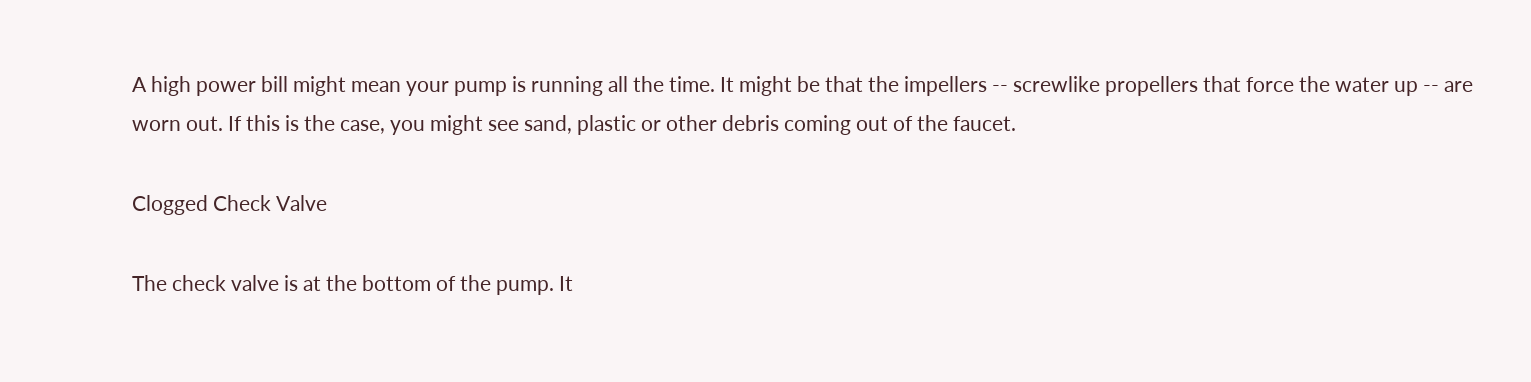A high power bill might mean your pump is running all the time. It might be that the impellers -- screwlike propellers that force the water up -- are worn out. If this is the case, you might see sand, plastic or other debris coming out of the faucet.

Clogged Check Valve

The check valve is at the bottom of the pump. It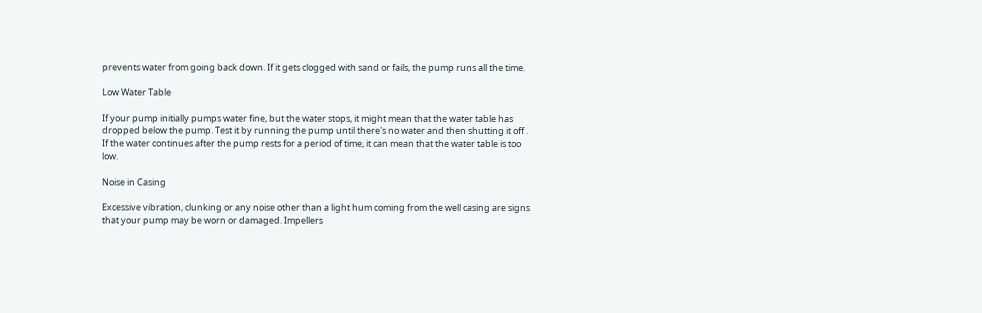prevents water from going back down. If it gets clogged with sand or fails, the pump runs all the time.

Low Water Table

If your pump initially pumps water fine, but the water stops, it might mean that the water table has dropped below the pump. Test it by running the pump until there's no water and then shutting it off . If the water continues after the pump rests for a period of time, it can mean that the water table is too low.

Noise in Casing

Excessive vibration, clunking or any noise other than a light hum coming from the well casing are signs that your pump may be worn or damaged. Impellers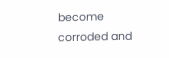become corroded and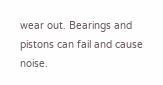wear out. Bearings and pistons can fail and cause noise.